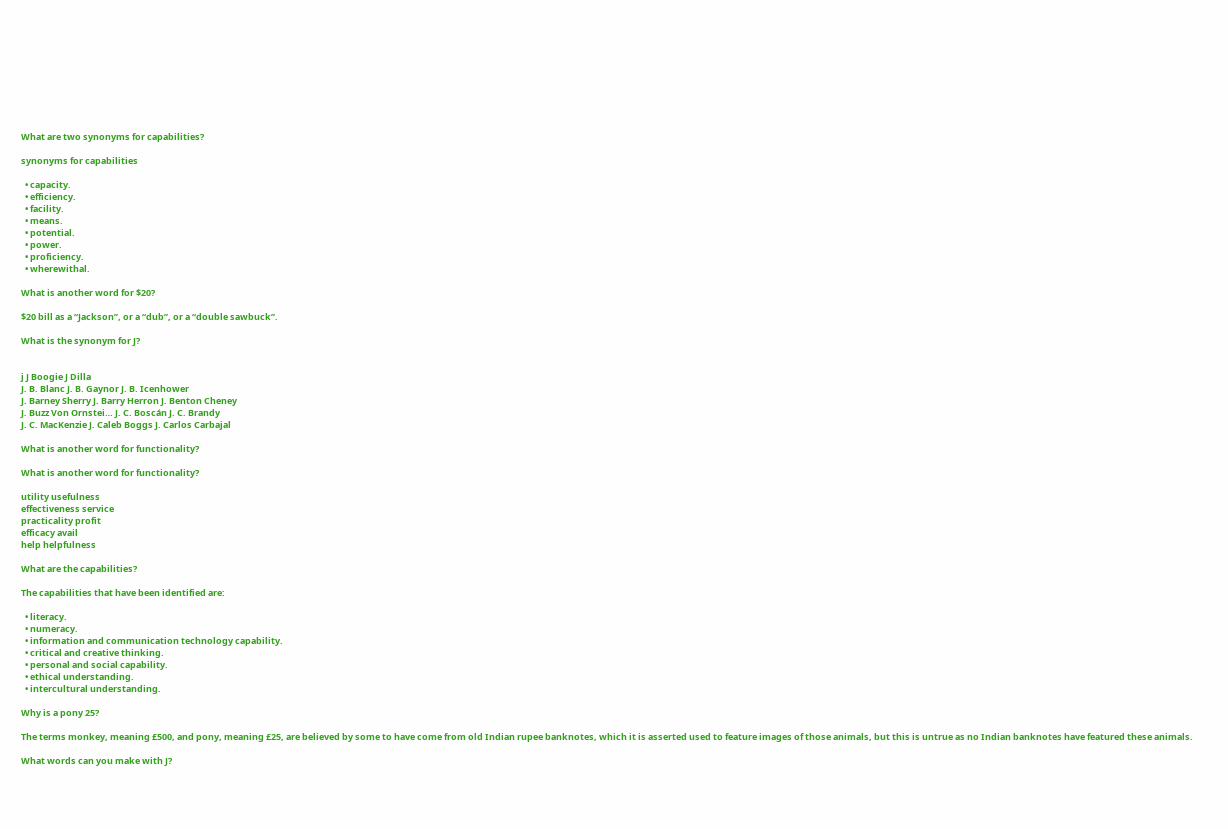What are two synonyms for capabilities?

synonyms for capabilities

  • capacity.
  • efficiency.
  • facility.
  • means.
  • potential.
  • power.
  • proficiency.
  • wherewithal.

What is another word for $20?

$20 bill as a “Jackson”, or a “dub”, or a “double sawbuck”.

What is the synonym for J?


j J Boogie J Dilla
J. B. Blanc J. B. Gaynor J. B. Icenhower
J. Barney Sherry J. Barry Herron J. Benton Cheney
J. Buzz Von Ornstei… J. C. Boscán J. C. Brandy
J. C. MacKenzie J. Caleb Boggs J. Carlos Carbajal

What is another word for functionality?

What is another word for functionality?

utility usefulness
effectiveness service
practicality profit
efficacy avail
help helpfulness

What are the capabilities?

The capabilities that have been identified are:

  • literacy.
  • numeracy.
  • information and communication technology capability.
  • critical and creative thinking.
  • personal and social capability.
  • ethical understanding.
  • intercultural understanding.

Why is a pony 25?

The terms monkey, meaning £500, and pony, meaning £25, are believed by some to have come from old Indian rupee banknotes, which it is asserted used to feature images of those animals, but this is untrue as no Indian banknotes have featured these animals.

What words can you make with J?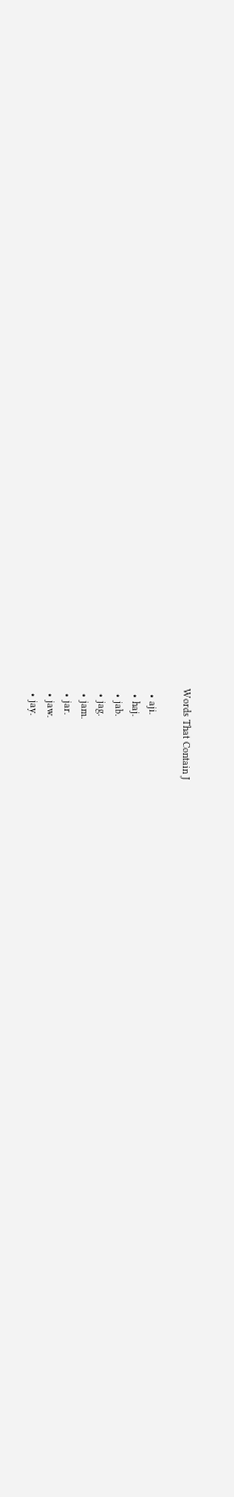Words That Contain J

  • aji.
  • haj.
  • jab.
  • jag.
  • jam.
  • jar.
  • jaw.
  • jay.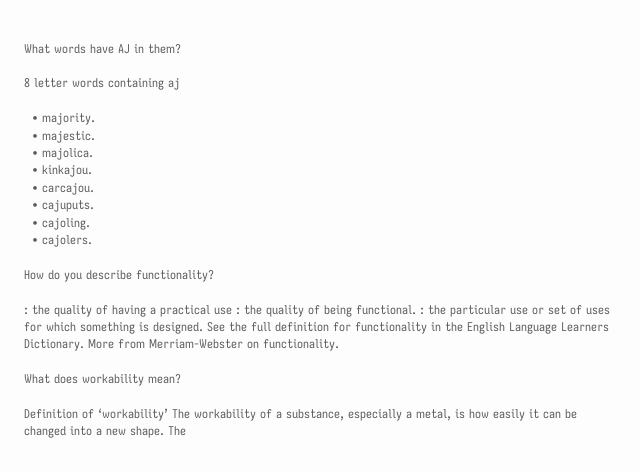What words have AJ in them?

8 letter words containing aj

  • majority.
  • majestic.
  • majolica.
  • kinkajou.
  • carcajou.
  • cajuputs.
  • cajoling.
  • cajolers.

How do you describe functionality?

: the quality of having a practical use : the quality of being functional. : the particular use or set of uses for which something is designed. See the full definition for functionality in the English Language Learners Dictionary. More from Merriam-Webster on functionality.

What does workability mean?

Definition of ‘workability’ The workability of a substance, especially a metal, is how easily it can be changed into a new shape. The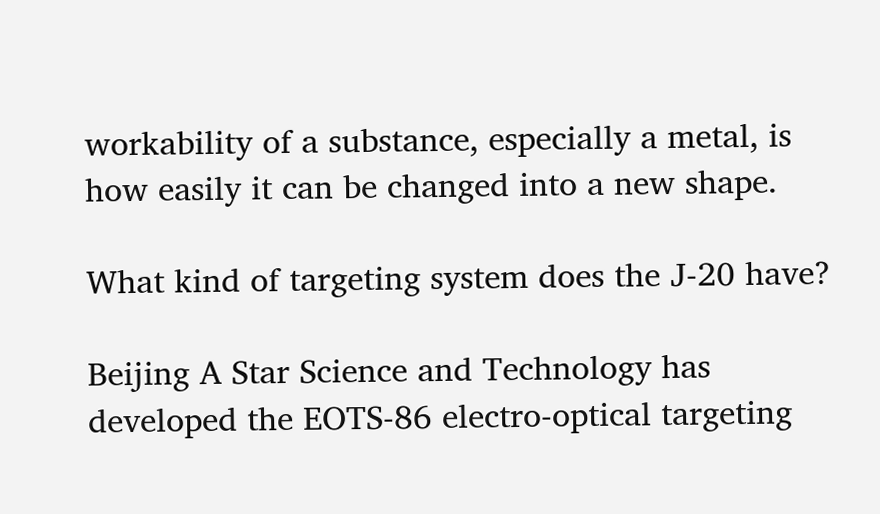workability of a substance, especially a metal, is how easily it can be changed into a new shape.

What kind of targeting system does the J-20 have?

Beijing A Star Science and Technology has developed the EOTS-86 electro-optical targeting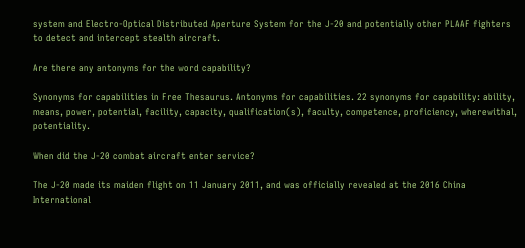system and Electro-Optical Distributed Aperture System for the J-20 and potentially other PLAAF fighters to detect and intercept stealth aircraft.

Are there any antonyms for the word capability?

Synonyms for capabilities in Free Thesaurus. Antonyms for capabilities. 22 synonyms for capability: ability, means, power, potential, facility, capacity, qualification(s), faculty, competence, proficiency, wherewithal, potentiality.

When did the J-20 combat aircraft enter service?

The J-20 made its maiden flight on 11 January 2011, and was officially revealed at the 2016 China International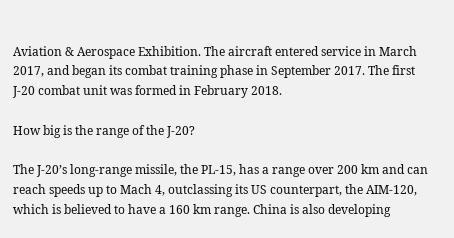Aviation & Aerospace Exhibition. The aircraft entered service in March 2017, and began its combat training phase in September 2017. The first J-20 combat unit was formed in February 2018.

How big is the range of the J-20?

The J-20’s long-range missile, the PL-15, has a range over 200 km and can reach speeds up to Mach 4, outclassing its US counterpart, the AIM-120, which is believed to have a 160 km range. China is also developing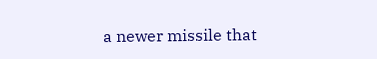a newer missile that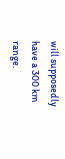will supposedly have a 300 km range.